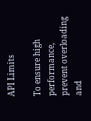API Limits

To ensure high performance, prevent overloading and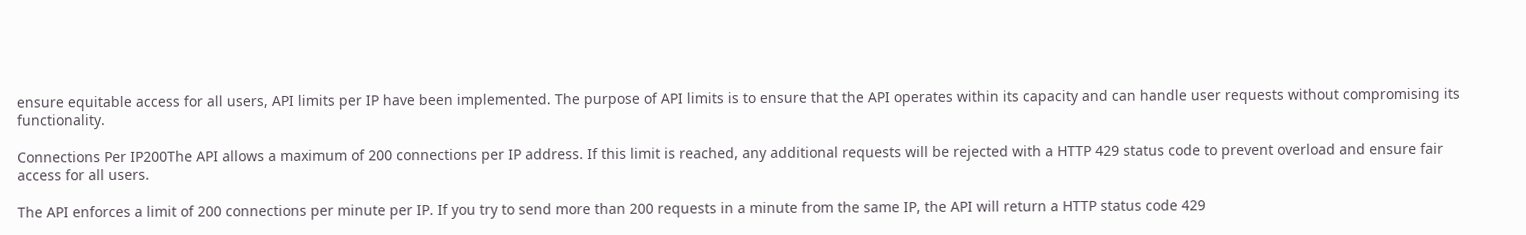ensure equitable access for all users, API limits per IP have been implemented. The purpose of API limits is to ensure that the API operates within its capacity and can handle user requests without compromising its functionality.

Connections Per IP200The API allows a maximum of 200 connections per IP address. If this limit is reached, any additional requests will be rejected with a HTTP 429 status code to prevent overload and ensure fair access for all users.

The API enforces a limit of 200 connections per minute per IP. If you try to send more than 200 requests in a minute from the same IP, the API will return a HTTP status code 429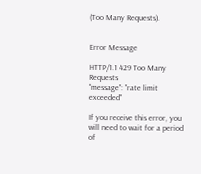(Too Many Requests).


Error Message

HTTP/1.1 429 Too Many Requests
"message": "rate limit exceeded"

If you receive this error, you will need to wait for a period of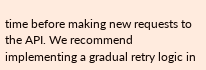time before making new requests to the API. We recommend implementing a gradual retry logic in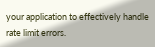your application to effectively handle rate limit errors.